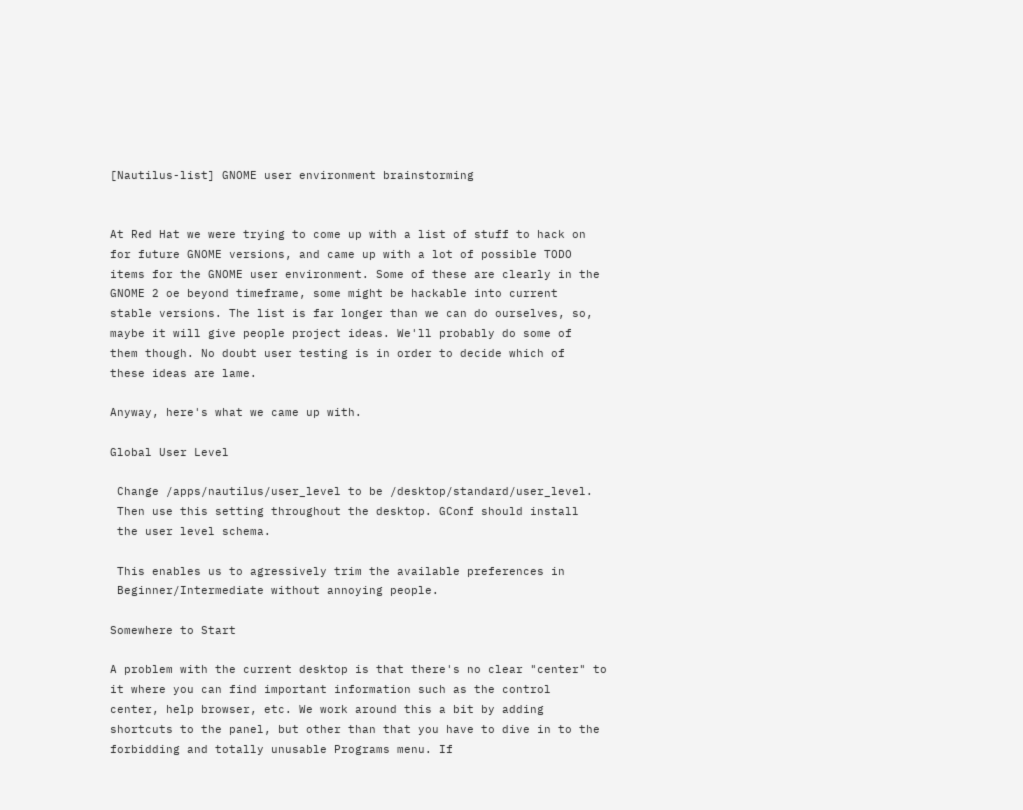[Nautilus-list] GNOME user environment brainstorming


At Red Hat we were trying to come up with a list of stuff to hack on
for future GNOME versions, and came up with a lot of possible TODO
items for the GNOME user environment. Some of these are clearly in the
GNOME 2 oe beyond timeframe, some might be hackable into current
stable versions. The list is far longer than we can do ourselves, so,
maybe it will give people project ideas. We'll probably do some of
them though. No doubt user testing is in order to decide which of
these ideas are lame.

Anyway, here's what we came up with.

Global User Level

 Change /apps/nautilus/user_level to be /desktop/standard/user_level.
 Then use this setting throughout the desktop. GConf should install
 the user level schema.

 This enables us to agressively trim the available preferences in
 Beginner/Intermediate without annoying people.

Somewhere to Start

A problem with the current desktop is that there's no clear "center" to
it where you can find important information such as the control
center, help browser, etc. We work around this a bit by adding
shortcuts to the panel, but other than that you have to dive in to the
forbidding and totally unusable Programs menu. If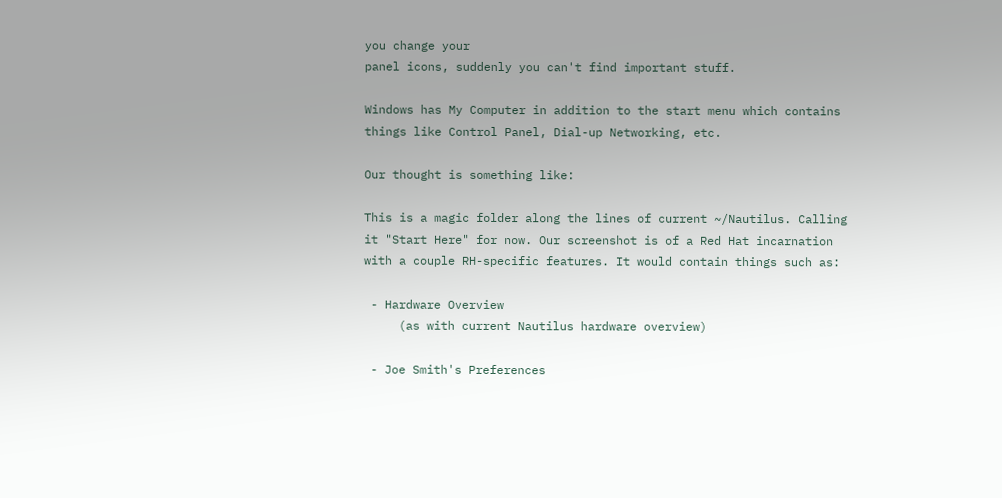you change your
panel icons, suddenly you can't find important stuff.

Windows has My Computer in addition to the start menu which contains
things like Control Panel, Dial-up Networking, etc.

Our thought is something like:

This is a magic folder along the lines of current ~/Nautilus. Calling
it "Start Here" for now. Our screenshot is of a Red Hat incarnation
with a couple RH-specific features. It would contain things such as:

 - Hardware Overview
     (as with current Nautilus hardware overview)

 - Joe Smith's Preferences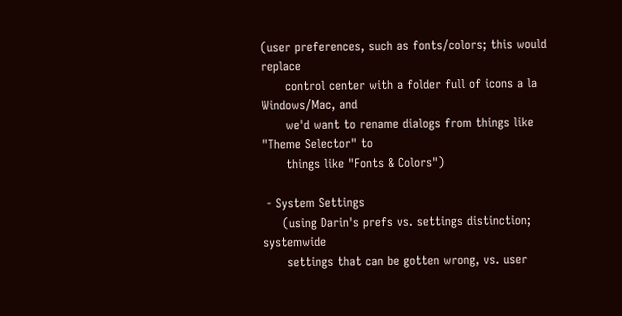(user preferences, such as fonts/colors; this would replace
      control center with a folder full of icons a la Windows/Mac, and
      we'd want to rename dialogs from things like "Theme Selector" to
      things like "Fonts & Colors")

 - System Settings
     (using Darin's prefs vs. settings distinction; systemwide
      settings that can be gotten wrong, vs. user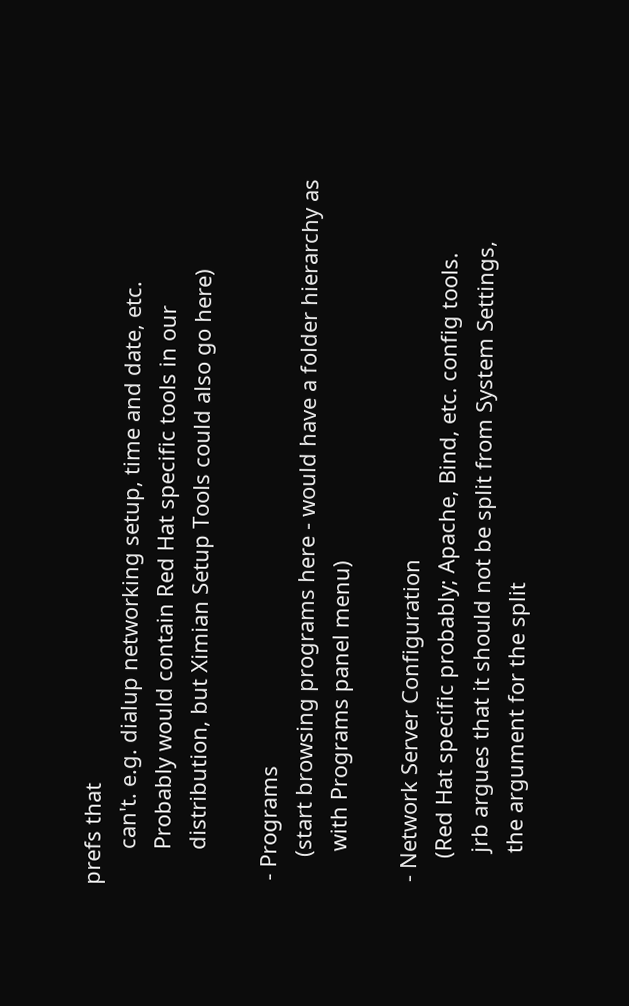prefs that
      can't. e.g. dialup networking setup, time and date, etc.
      Probably would contain Red Hat specific tools in our
      distribution, but Ximian Setup Tools could also go here)

 - Programs
     (start browsing programs here - would have a folder hierarchy as
      with Programs panel menu)

 - Network Server Configuration
     (Red Hat specific probably; Apache, Bind, etc. config tools.
      jrb argues that it should not be split from System Settings,
      the argument for the split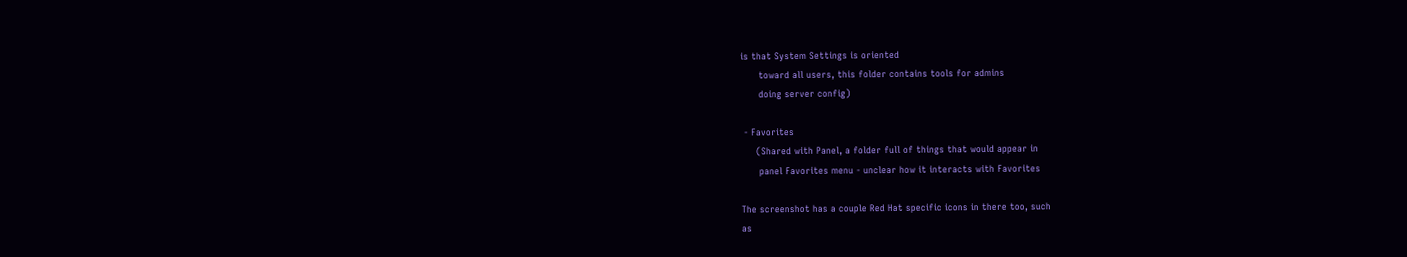is that System Settings is oriented
      toward all users, this folder contains tools for admins
      doing server config)

 - Favorites
     (Shared with Panel, a folder full of things that would appear in
      panel Favorites menu - unclear how it interacts with Favorites

The screenshot has a couple Red Hat specific icons in there too, such
as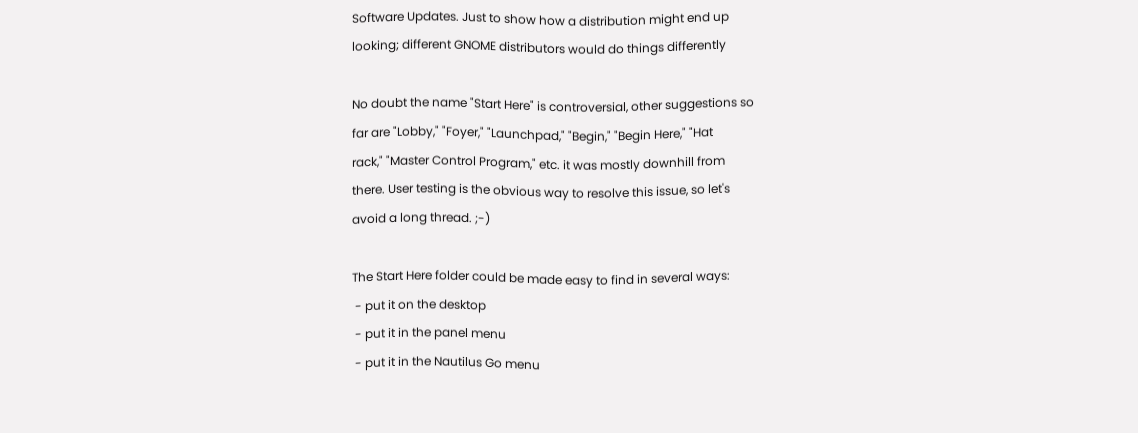Software Updates. Just to show how a distribution might end up
looking; different GNOME distributors would do things differently

No doubt the name "Start Here" is controversial, other suggestions so
far are "Lobby," "Foyer," "Launchpad," "Begin," "Begin Here," "Hat
rack," "Master Control Program," etc. it was mostly downhill from
there. User testing is the obvious way to resolve this issue, so let's
avoid a long thread. ;-)

The Start Here folder could be made easy to find in several ways:
 - put it on the desktop
 - put it in the panel menu
 - put it in the Nautilus Go menu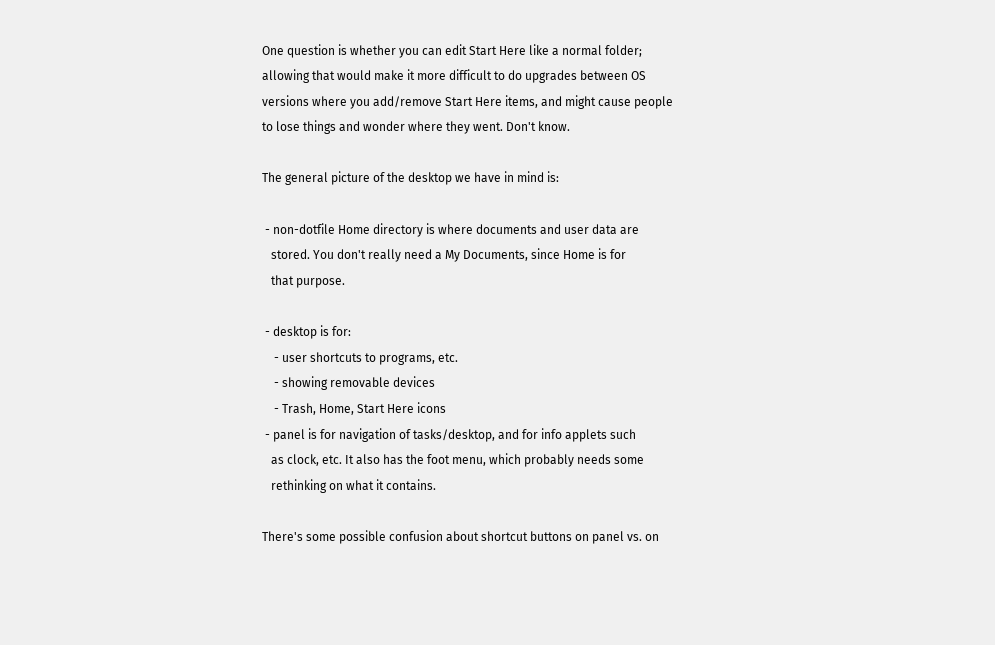One question is whether you can edit Start Here like a normal folder;
allowing that would make it more difficult to do upgrades between OS
versions where you add/remove Start Here items, and might cause people
to lose things and wonder where they went. Don't know.

The general picture of the desktop we have in mind is:

 - non-dotfile Home directory is where documents and user data are
   stored. You don't really need a My Documents, since Home is for
   that purpose.

 - desktop is for:
    - user shortcuts to programs, etc.
    - showing removable devices
    - Trash, Home, Start Here icons
 - panel is for navigation of tasks/desktop, and for info applets such
   as clock, etc. It also has the foot menu, which probably needs some
   rethinking on what it contains.

There's some possible confusion about shortcut buttons on panel vs. on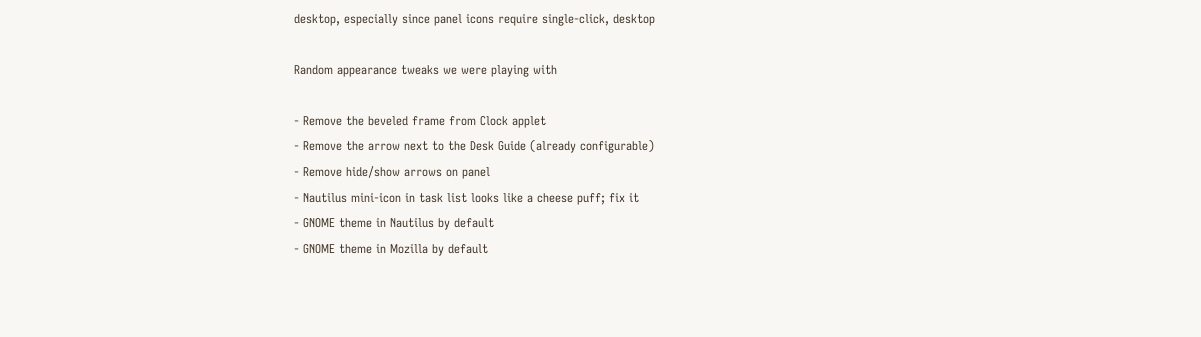desktop, especially since panel icons require single-click, desktop

Random appearance tweaks we were playing with

- Remove the beveled frame from Clock applet
- Remove the arrow next to the Desk Guide (already configurable)
- Remove hide/show arrows on panel
- Nautilus mini-icon in task list looks like a cheese puff; fix it
- GNOME theme in Nautilus by default
- GNOME theme in Mozilla by default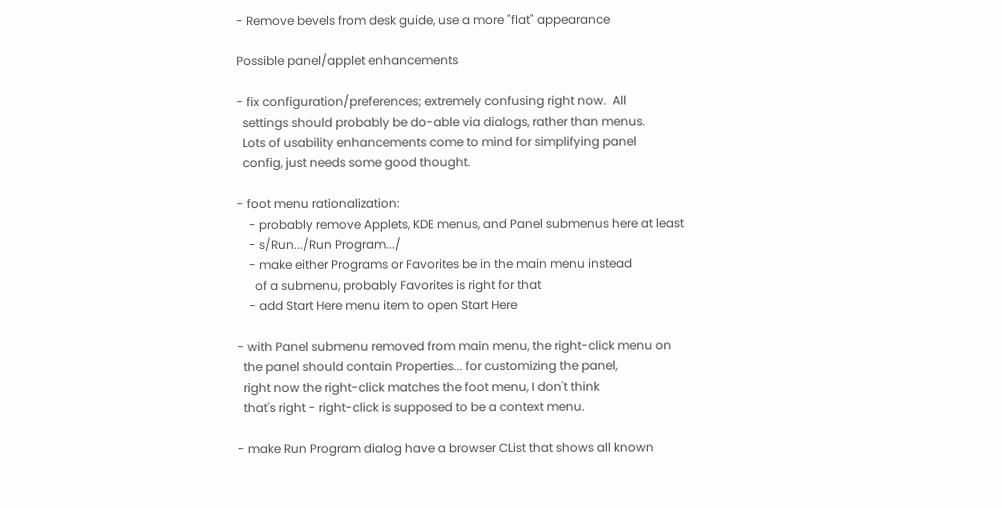- Remove bevels from desk guide, use a more "flat" appearance

Possible panel/applet enhancements

- fix configuration/preferences; extremely confusing right now.  All
  settings should probably be do-able via dialogs, rather than menus.
  Lots of usability enhancements come to mind for simplifying panel
  config, just needs some good thought.

- foot menu rationalization:
    - probably remove Applets, KDE menus, and Panel submenus here at least
    - s/Run.../Run Program.../
    - make either Programs or Favorites be in the main menu instead
      of a submenu, probably Favorites is right for that
    - add Start Here menu item to open Start Here

- with Panel submenu removed from main menu, the right-click menu on
  the panel should contain Properties... for customizing the panel,
  right now the right-click matches the foot menu, I don't think
  that's right - right-click is supposed to be a context menu.

- make Run Program dialog have a browser CList that shows all known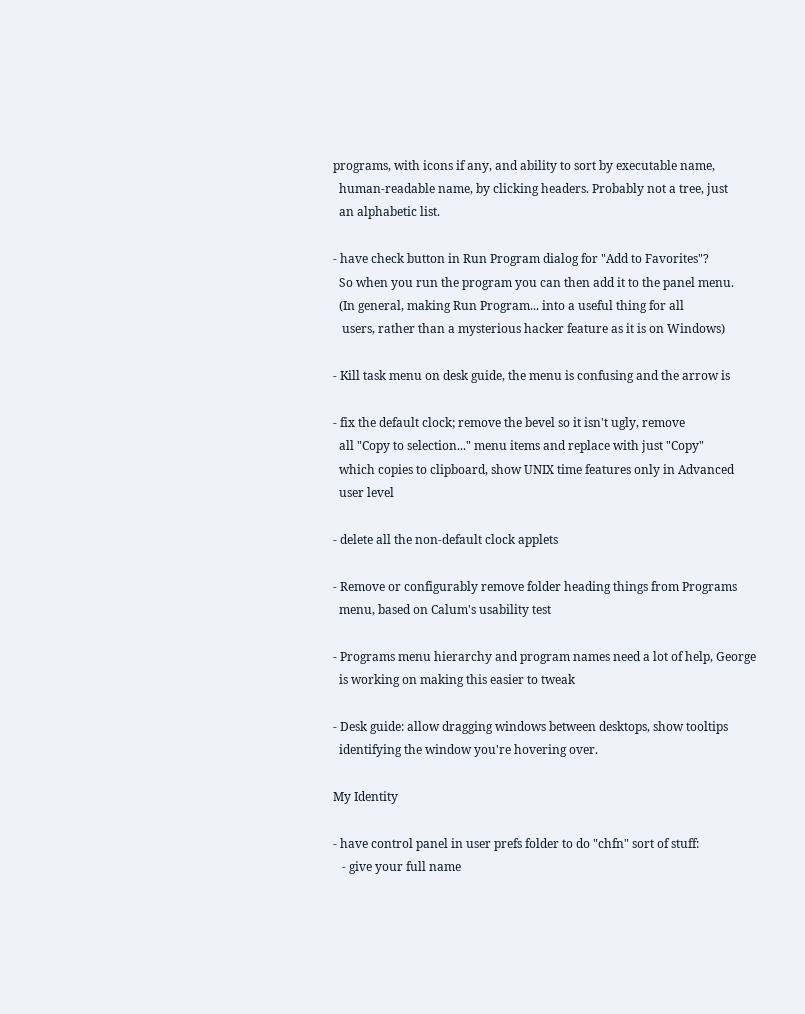programs, with icons if any, and ability to sort by executable name,
  human-readable name, by clicking headers. Probably not a tree, just
  an alphabetic list.

- have check button in Run Program dialog for "Add to Favorites"?
  So when you run the program you can then add it to the panel menu.
  (In general, making Run Program... into a useful thing for all
   users, rather than a mysterious hacker feature as it is on Windows)

- Kill task menu on desk guide, the menu is confusing and the arrow is

- fix the default clock; remove the bevel so it isn't ugly, remove
  all "Copy to selection..." menu items and replace with just "Copy"
  which copies to clipboard, show UNIX time features only in Advanced
  user level

- delete all the non-default clock applets

- Remove or configurably remove folder heading things from Programs
  menu, based on Calum's usability test

- Programs menu hierarchy and program names need a lot of help, George
  is working on making this easier to tweak

- Desk guide: allow dragging windows between desktops, show tooltips
  identifying the window you're hovering over.

My Identity

- have control panel in user prefs folder to do "chfn" sort of stuff:
   - give your full name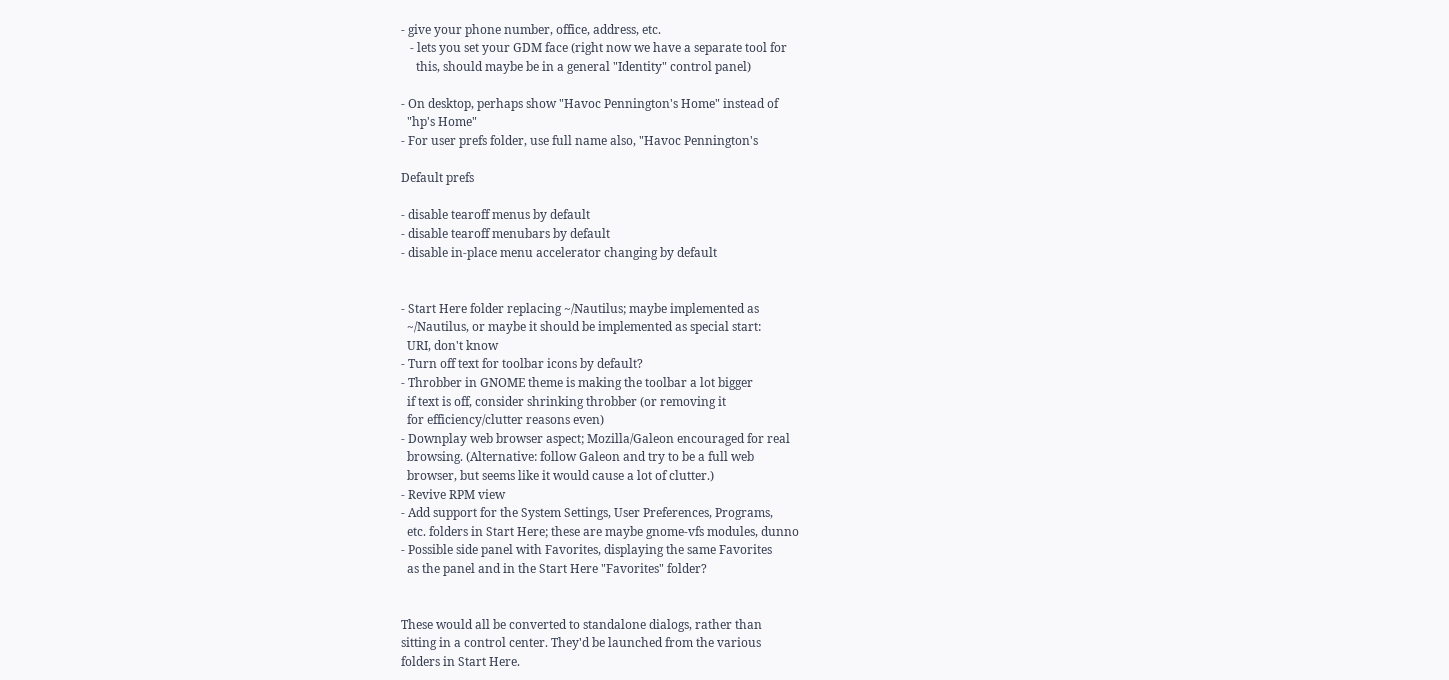- give your phone number, office, address, etc.
   - lets you set your GDM face (right now we have a separate tool for
     this, should maybe be in a general "Identity" control panel)

- On desktop, perhaps show "Havoc Pennington's Home" instead of
  "hp's Home"
- For user prefs folder, use full name also, "Havoc Pennington's

Default prefs

- disable tearoff menus by default
- disable tearoff menubars by default
- disable in-place menu accelerator changing by default


- Start Here folder replacing ~/Nautilus; maybe implemented as
  ~/Nautilus, or maybe it should be implemented as special start:
  URI, don't know
- Turn off text for toolbar icons by default?
- Throbber in GNOME theme is making the toolbar a lot bigger
  if text is off, consider shrinking throbber (or removing it
  for efficiency/clutter reasons even)
- Downplay web browser aspect; Mozilla/Galeon encouraged for real
  browsing. (Alternative: follow Galeon and try to be a full web
  browser, but seems like it would cause a lot of clutter.)
- Revive RPM view
- Add support for the System Settings, User Preferences, Programs,
  etc. folders in Start Here; these are maybe gnome-vfs modules, dunno
- Possible side panel with Favorites, displaying the same Favorites
  as the panel and in the Start Here "Favorites" folder?


These would all be converted to standalone dialogs, rather than
sitting in a control center. They'd be launched from the various
folders in Start Here.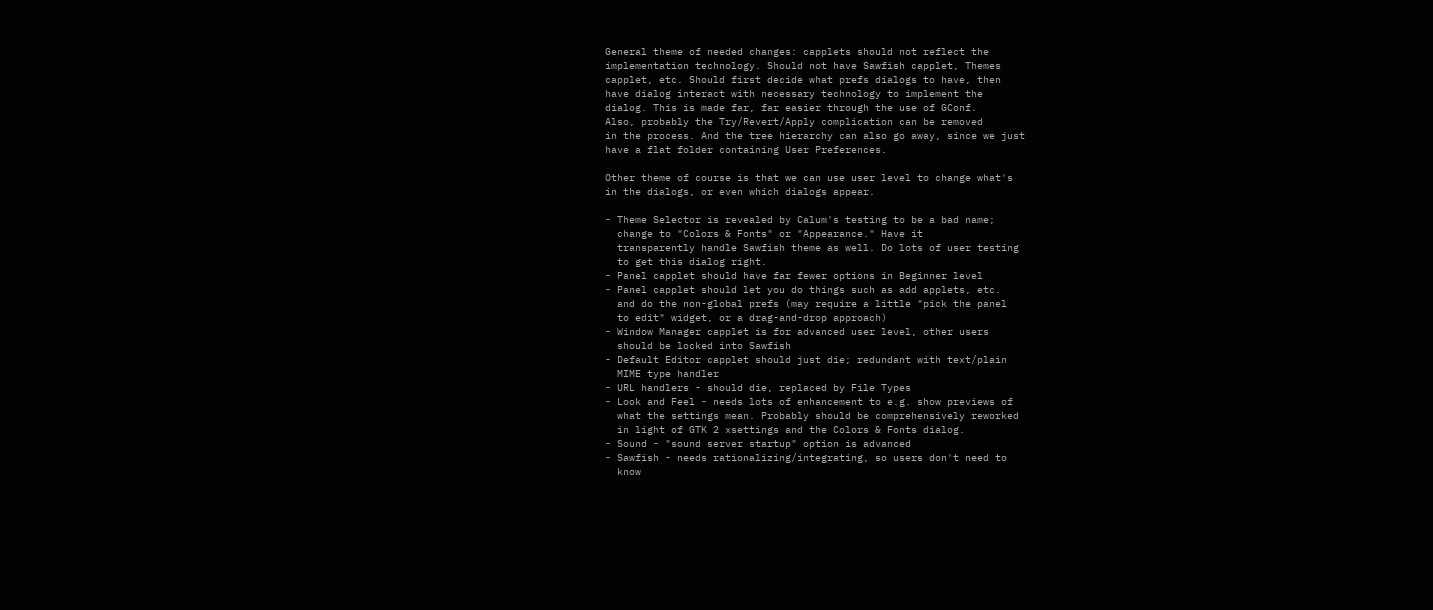General theme of needed changes: capplets should not reflect the
implementation technology. Should not have Sawfish capplet, Themes
capplet, etc. Should first decide what prefs dialogs to have, then
have dialog interact with necessary technology to implement the
dialog. This is made far, far easier through the use of GConf.
Also, probably the Try/Revert/Apply complication can be removed
in the process. And the tree hierarchy can also go away, since we just
have a flat folder containing User Preferences.

Other theme of course is that we can use user level to change what's
in the dialogs, or even which dialogs appear.

- Theme Selector is revealed by Calum's testing to be a bad name;
  change to "Colors & Fonts" or "Appearance." Have it
  transparently handle Sawfish theme as well. Do lots of user testing
  to get this dialog right.
- Panel capplet should have far fewer options in Beginner level
- Panel capplet should let you do things such as add applets, etc.
  and do the non-global prefs (may require a little "pick the panel
  to edit" widget, or a drag-and-drop approach)
- Window Manager capplet is for advanced user level, other users
  should be locked into Sawfish
- Default Editor capplet should just die; redundant with text/plain
  MIME type handler
- URL handlers - should die, replaced by File Types
- Look and Feel - needs lots of enhancement to e.g. show previews of
  what the settings mean. Probably should be comprehensively reworked
  in light of GTK 2 xsettings and the Colors & Fonts dialog.
- Sound - "sound server startup" option is advanced
- Sawfish - needs rationalizing/integrating, so users don't need to
  know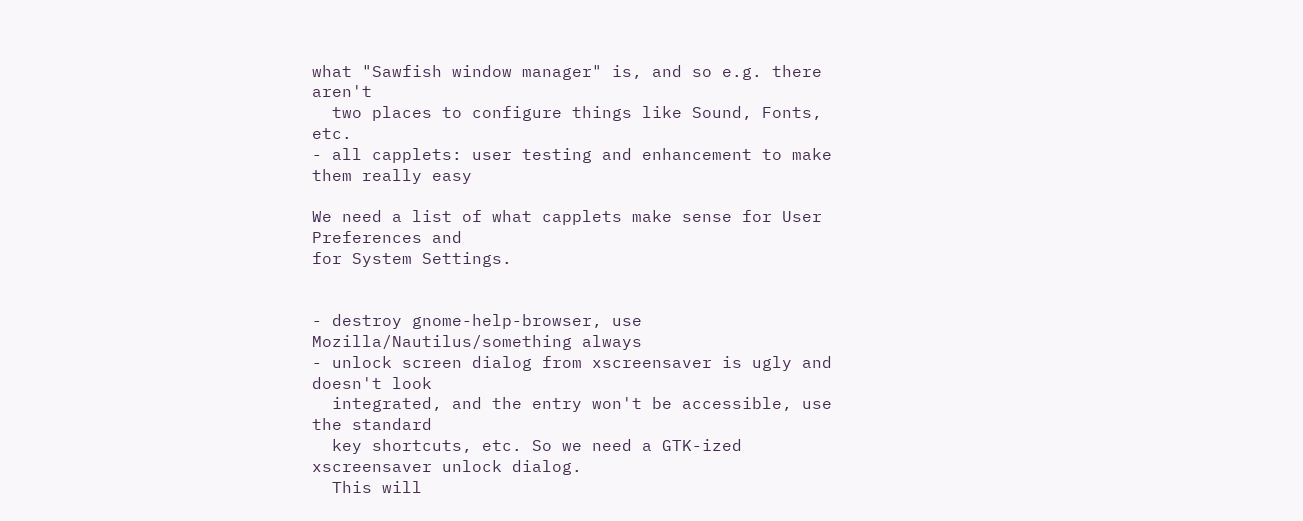what "Sawfish window manager" is, and so e.g. there aren't
  two places to configure things like Sound, Fonts, etc.
- all capplets: user testing and enhancement to make them really easy

We need a list of what capplets make sense for User Preferences and
for System Settings.


- destroy gnome-help-browser, use Mozilla/Nautilus/something always
- unlock screen dialog from xscreensaver is ugly and doesn't look
  integrated, and the entry won't be accessible, use the standard
  key shortcuts, etc. So we need a GTK-ized xscreensaver unlock dialog.
  This will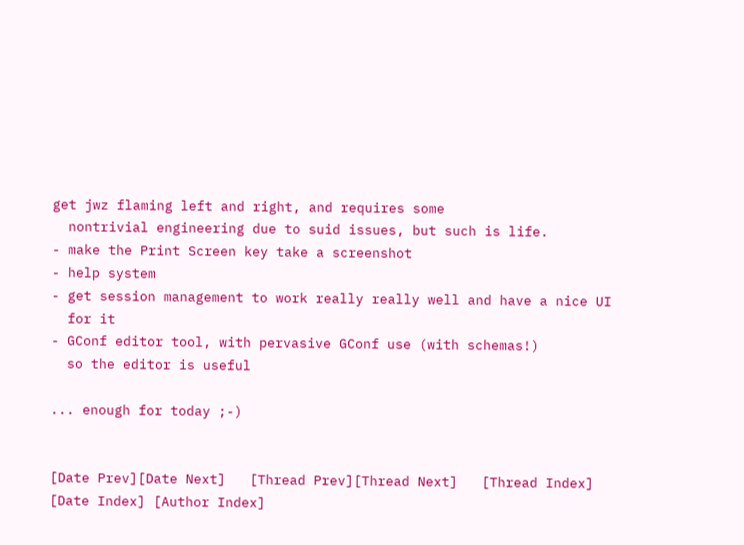get jwz flaming left and right, and requires some
  nontrivial engineering due to suid issues, but such is life.
- make the Print Screen key take a screenshot
- help system
- get session management to work really really well and have a nice UI
  for it
- GConf editor tool, with pervasive GConf use (with schemas!)
  so the editor is useful

... enough for today ;-)


[Date Prev][Date Next]   [Thread Prev][Thread Next]   [Thread Index] [Date Index] [Author Index]